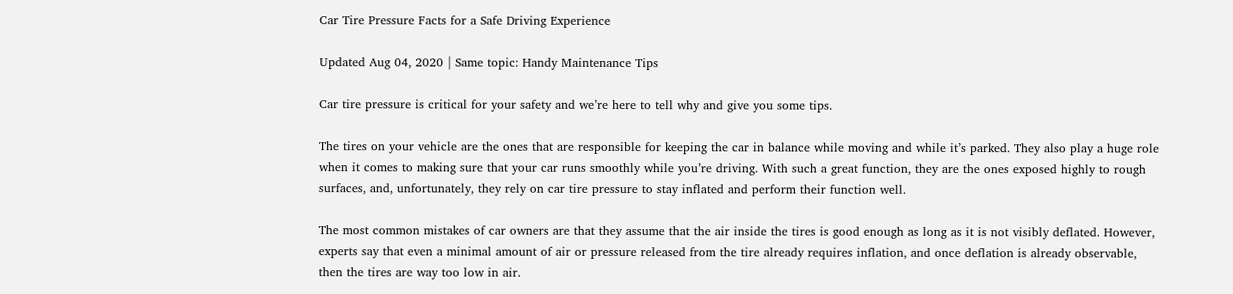Car Tire Pressure Facts for a Safe Driving Experience

Updated Aug 04, 2020 | Same topic: Handy Maintenance Tips

Car tire pressure is critical for your safety and we’re here to tell why and give you some tips.

The tires on your vehicle are the ones that are responsible for keeping the car in balance while moving and while it’s parked. They also play a huge role when it comes to making sure that your car runs smoothly while you’re driving. With such a great function, they are the ones exposed highly to rough surfaces, and, unfortunately, they rely on car tire pressure to stay inflated and perform their function well.

The most common mistakes of car owners are that they assume that the air inside the tires is good enough as long as it is not visibly deflated. However, experts say that even a minimal amount of air or pressure released from the tire already requires inflation, and once deflation is already observable, then the tires are way too low in air.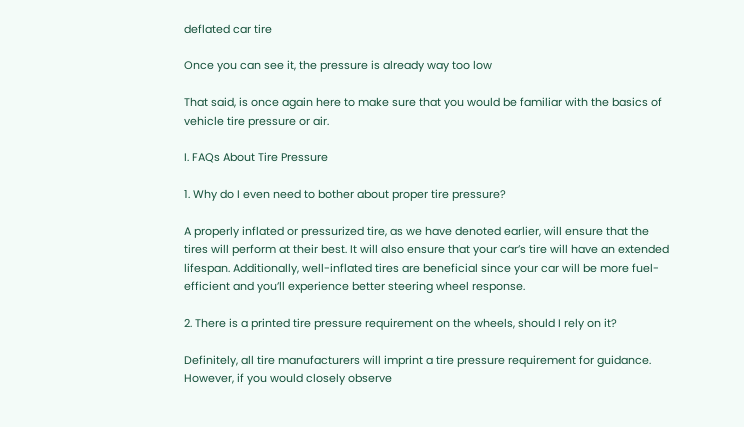deflated car tire

Once you can see it, the pressure is already way too low

That said, is once again here to make sure that you would be familiar with the basics of vehicle tire pressure or air.

I. FAQs About Tire Pressure

1. Why do I even need to bother about proper tire pressure?

A properly inflated or pressurized tire, as we have denoted earlier, will ensure that the tires will perform at their best. It will also ensure that your car’s tire will have an extended lifespan. Additionally, well-inflated tires are beneficial since your car will be more fuel-efficient and you’ll experience better steering wheel response.

2. There is a printed tire pressure requirement on the wheels, should I rely on it?

Definitely, all tire manufacturers will imprint a tire pressure requirement for guidance. However, if you would closely observe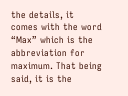the details, it comes with the word “Max” which is the abbreviation for maximum. That being said, it is the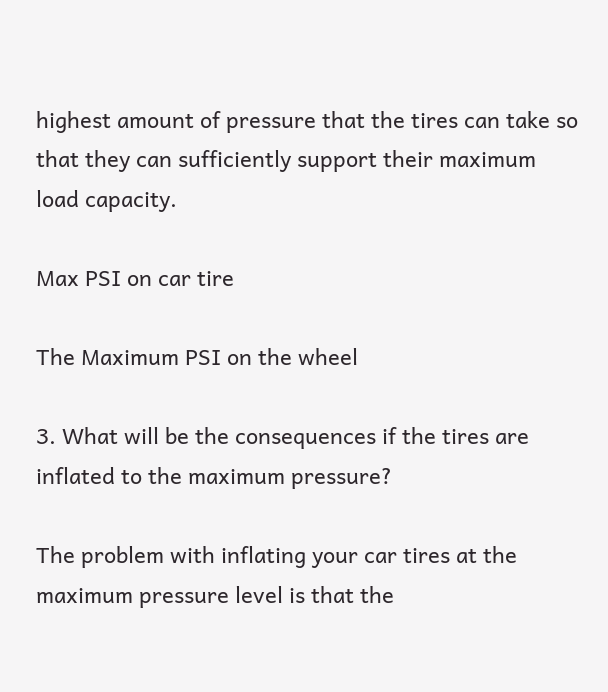highest amount of pressure that the tires can take so that they can sufficiently support their maximum load capacity.

Max PSI on car tire

The Maximum PSI on the wheel

3. What will be the consequences if the tires are inflated to the maximum pressure?

The problem with inflating your car tires at the maximum pressure level is that the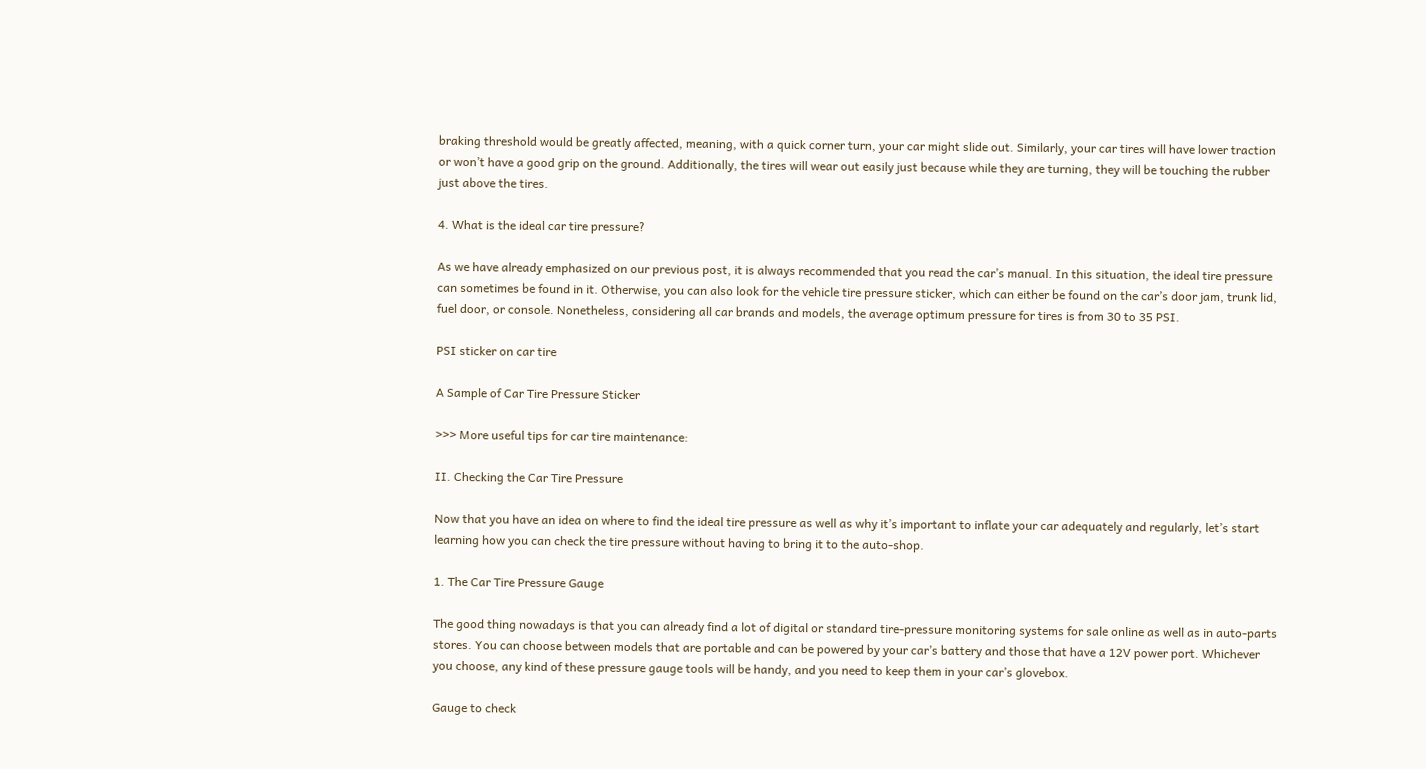braking threshold would be greatly affected, meaning, with a quick corner turn, your car might slide out. Similarly, your car tires will have lower traction or won’t have a good grip on the ground. Additionally, the tires will wear out easily just because while they are turning, they will be touching the rubber just above the tires.

4. What is the ideal car tire pressure?

As we have already emphasized on our previous post, it is always recommended that you read the car’s manual. In this situation, the ideal tire pressure can sometimes be found in it. Otherwise, you can also look for the vehicle tire pressure sticker, which can either be found on the car’s door jam, trunk lid, fuel door, or console. Nonetheless, considering all car brands and models, the average optimum pressure for tires is from 30 to 35 PSI.

PSI sticker on car tire

A Sample of Car Tire Pressure Sticker

>>> More useful tips for car tire maintenance:

II. Checking the Car Tire Pressure

Now that you have an idea on where to find the ideal tire pressure as well as why it’s important to inflate your car adequately and regularly, let’s start learning how you can check the tire pressure without having to bring it to the auto-shop.

1. The Car Tire Pressure Gauge

The good thing nowadays is that you can already find a lot of digital or standard tire-pressure monitoring systems for sale online as well as in auto-parts stores. You can choose between models that are portable and can be powered by your car’s battery and those that have a 12V power port. Whichever you choose, any kind of these pressure gauge tools will be handy, and you need to keep them in your car’s glovebox.

Gauge to check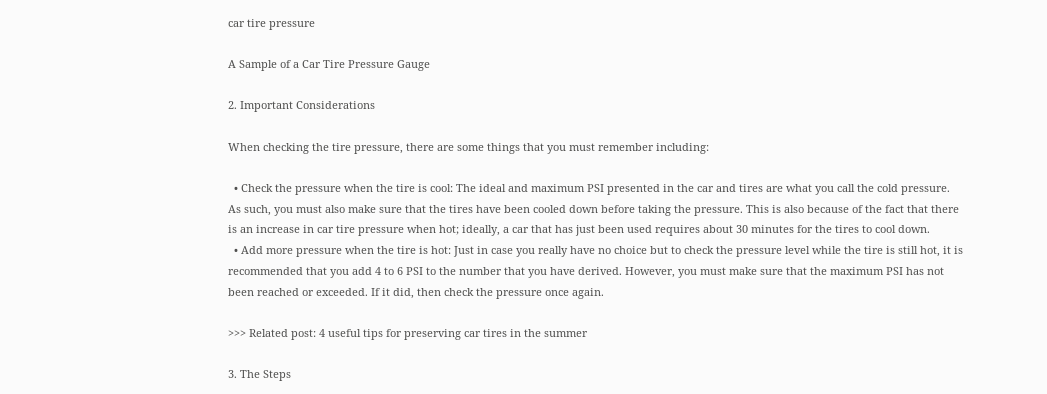car tire pressure

A Sample of a Car Tire Pressure Gauge

2. Important Considerations

When checking the tire pressure, there are some things that you must remember including:

  • Check the pressure when the tire is cool: The ideal and maximum PSI presented in the car and tires are what you call the cold pressure. As such, you must also make sure that the tires have been cooled down before taking the pressure. This is also because of the fact that there is an increase in car tire pressure when hot; ideally, a car that has just been used requires about 30 minutes for the tires to cool down.
  • Add more pressure when the tire is hot: Just in case you really have no choice but to check the pressure level while the tire is still hot, it is recommended that you add 4 to 6 PSI to the number that you have derived. However, you must make sure that the maximum PSI has not been reached or exceeded. If it did, then check the pressure once again.

>>> Related post: 4 useful tips for preserving car tires in the summer

3. The Steps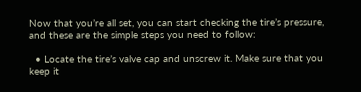Now that you’re all set, you can start checking the tire’s pressure, and these are the simple steps you need to follow:

  • Locate the tire’s valve cap and unscrew it. Make sure that you keep it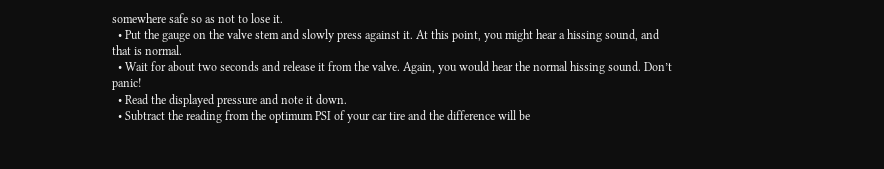somewhere safe so as not to lose it.
  • Put the gauge on the valve stem and slowly press against it. At this point, you might hear a hissing sound, and that is normal.
  • Wait for about two seconds and release it from the valve. Again, you would hear the normal hissing sound. Don’t panic!
  • Read the displayed pressure and note it down.
  • Subtract the reading from the optimum PSI of your car tire and the difference will be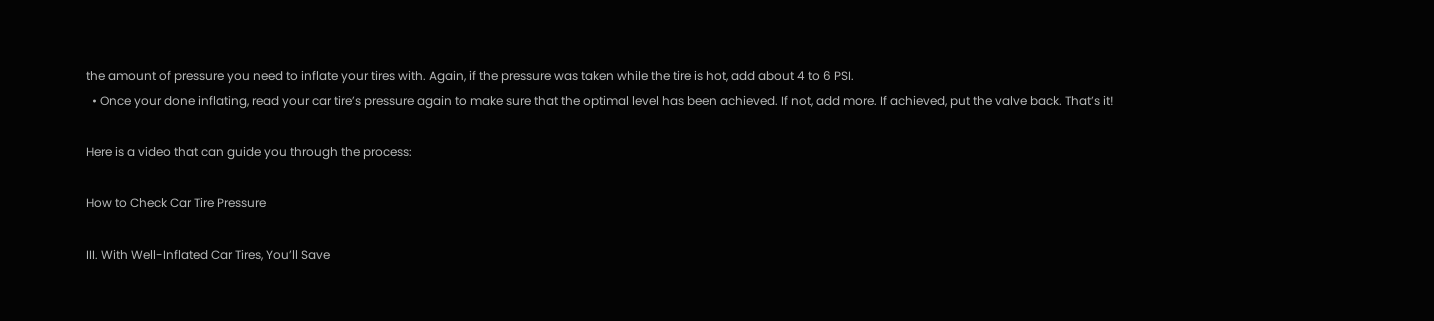the amount of pressure you need to inflate your tires with. Again, if the pressure was taken while the tire is hot, add about 4 to 6 PSI.
  • Once your done inflating, read your car tire’s pressure again to make sure that the optimal level has been achieved. If not, add more. If achieved, put the valve back. That’s it!

Here is a video that can guide you through the process:

How to Check Car Tire Pressure

III. With Well-Inflated Car Tires, You’ll Save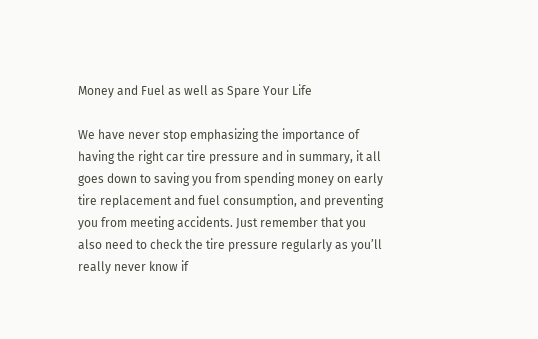Money and Fuel as well as Spare Your Life

We have never stop emphasizing the importance of having the right car tire pressure and in summary, it all goes down to saving you from spending money on early tire replacement and fuel consumption, and preventing you from meeting accidents. Just remember that you also need to check the tire pressure regularly as you’ll really never know if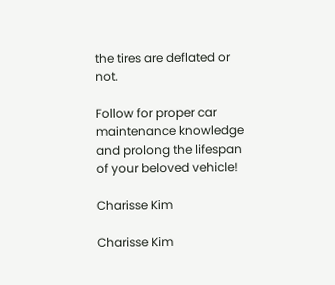the tires are deflated or not.

Follow for proper car maintenance knowledge and prolong the lifespan of your beloved vehicle!

Charisse Kim

Charisse Kim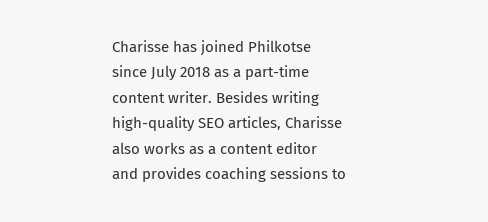Charisse has joined Philkotse since July 2018 as a part-time content writer. Besides writing high-quality SEO articles, Charisse also works as a content editor and provides coaching sessions to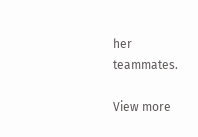her teammates.

View more